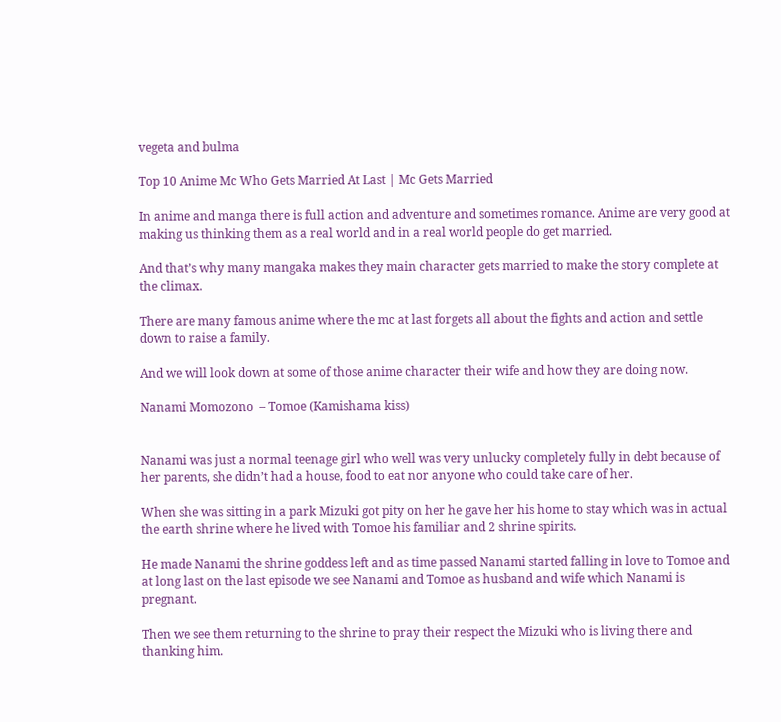vegeta and bulma

Top 10 Anime Mc Who Gets Married At Last | Mc Gets Married

In anime and manga there is full action and adventure and sometimes romance. Anime are very good at making us thinking them as a real world and in a real world people do get married.

And that’s why many mangaka makes they main character gets married to make the story complete at the climax.

There are many famous anime where the mc at last forgets all about the fights and action and settle down to raise a family.

And we will look down at some of those anime character their wife and how they are doing now.

Nanami Momozono  – Tomoe (Kamishama kiss)


Nanami was just a normal teenage girl who well was very unlucky completely fully in debt because of her parents, she didn’t had a house, food to eat nor anyone who could take care of her.

When she was sitting in a park Mizuki got pity on her he gave her his home to stay which was in actual the earth shrine where he lived with Tomoe his familiar and 2 shrine spirits.

He made Nanami the shrine goddess left and as time passed Nanami started falling in love to Tomoe and at long last on the last episode we see Nanami and Tomoe as husband and wife which Nanami is pregnant.

Then we see them returning to the shrine to pray their respect the Mizuki who is living there and thanking him.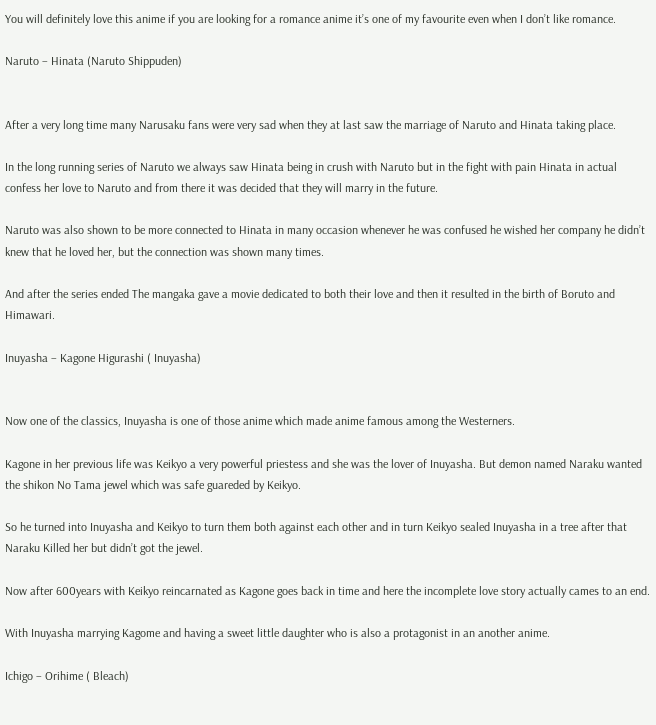You will definitely love this anime if you are looking for a romance anime it’s one of my favourite even when I don’t like romance.

Naruto – Hinata (Naruto Shippuden)


After a very long time many Narusaku fans were very sad when they at last saw the marriage of Naruto and Hinata taking place.

In the long running series of Naruto we always saw Hinata being in crush with Naruto but in the fight with pain Hinata in actual confess her love to Naruto and from there it was decided that they will marry in the future.

Naruto was also shown to be more connected to Hinata in many occasion whenever he was confused he wished her company he didn’t knew that he loved her, but the connection was shown many times.

And after the series ended The mangaka gave a movie dedicated to both their love and then it resulted in the birth of Boruto and Himawari.

Inuyasha – Kagone Higurashi ( Inuyasha)


Now one of the classics, Inuyasha is one of those anime which made anime famous among the Westerners.

Kagone in her previous life was Keikyo a very powerful priestess and she was the lover of Inuyasha. But demon named Naraku wanted the shikon No Tama jewel which was safe guareded by Keikyo.

So he turned into Inuyasha and Keikyo to turn them both against each other and in turn Keikyo sealed Inuyasha in a tree after that Naraku Killed her but didn’t got the jewel.

Now after 600years with Keikyo reincarnated as Kagone goes back in time and here the incomplete love story actually cames to an end.

With Inuyasha marrying Kagome and having a sweet little daughter who is also a protagonist in an another anime.

Ichigo – Orihime ( Bleach)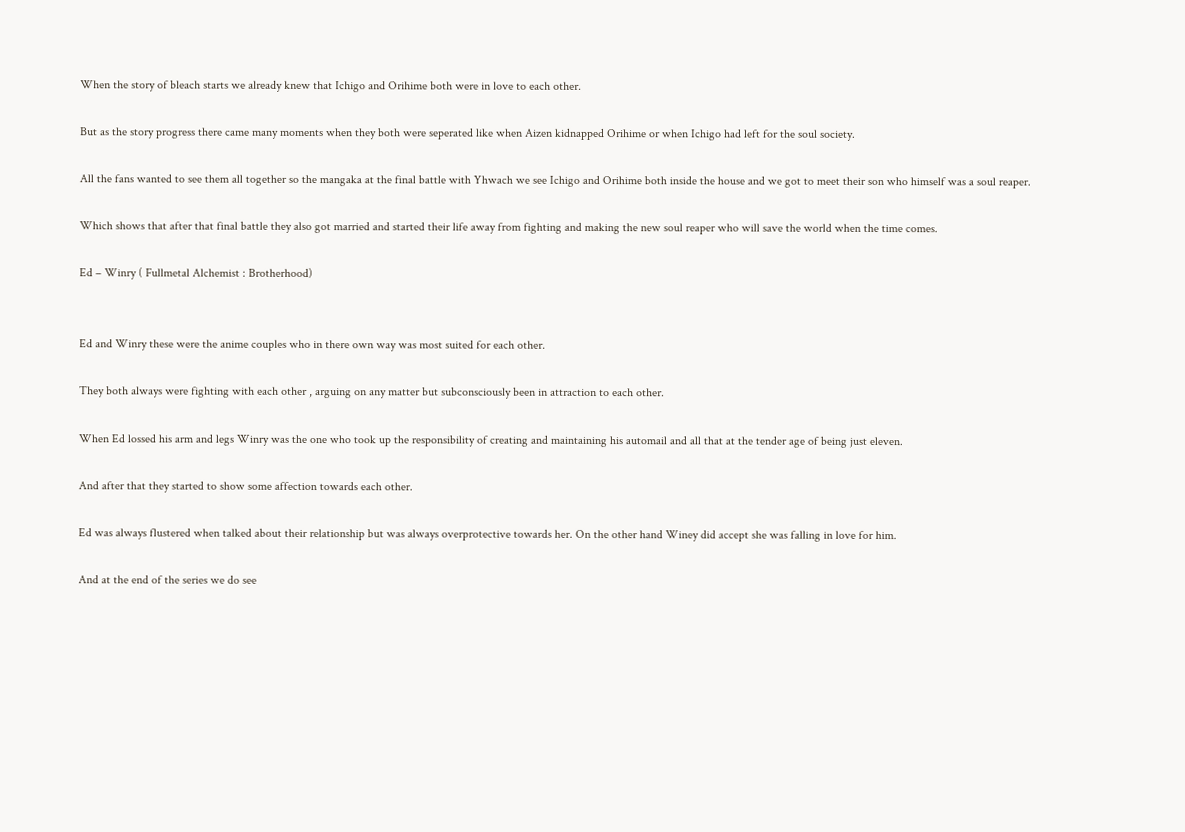When the story of bleach starts we already knew that Ichigo and Orihime both were in love to each other.

But as the story progress there came many moments when they both were seperated like when Aizen kidnapped Orihime or when Ichigo had left for the soul society.

All the fans wanted to see them all together so the mangaka at the final battle with Yhwach we see Ichigo and Orihime both inside the house and we got to meet their son who himself was a soul reaper.

Which shows that after that final battle they also got married and started their life away from fighting and making the new soul reaper who will save the world when the time comes.

Ed – Winry ( Fullmetal Alchemist : Brotherhood)


Ed and Winry these were the anime couples who in there own way was most suited for each other.

They both always were fighting with each other , arguing on any matter but subconsciously been in attraction to each other.

When Ed lossed his arm and legs Winry was the one who took up the responsibility of creating and maintaining his automail and all that at the tender age of being just eleven.

And after that they started to show some affection towards each other.

Ed was always flustered when talked about their relationship but was always overprotective towards her. On the other hand Winey did accept she was falling in love for him.

And at the end of the series we do see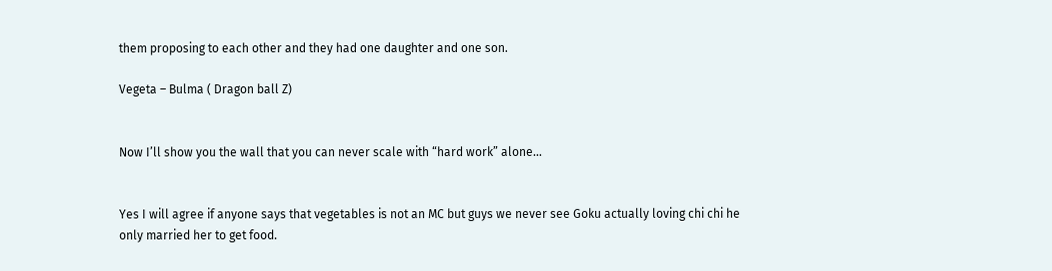them proposing to each other and they had one daughter and one son.

Vegeta – Bulma ( Dragon ball Z)


Now I’ll show you the wall that you can never scale with “hard work” alone…


Yes I will agree if anyone says that vegetables is not an MC but guys we never see Goku actually loving chi chi he only married her to get food.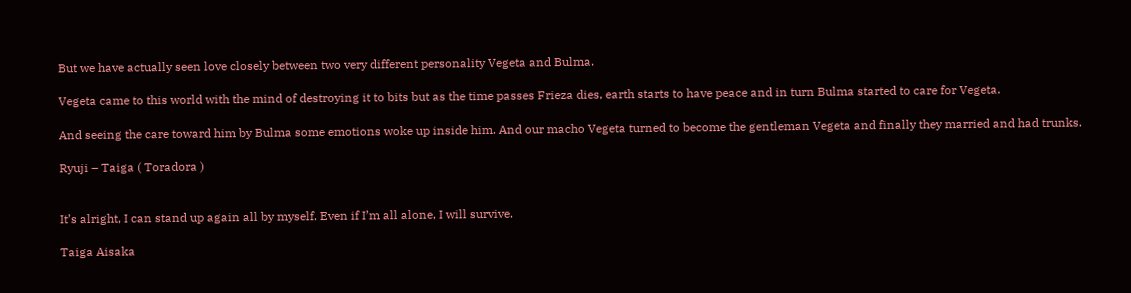But we have actually seen love closely between two very different personality Vegeta and Bulma.

Vegeta came to this world with the mind of destroying it to bits but as the time passes Frieza dies, earth starts to have peace and in turn Bulma started to care for Vegeta.

And seeing the care toward him by Bulma some emotions woke up inside him. And our macho Vegeta turned to become the gentleman Vegeta and finally they married and had trunks.

Ryuji – Taiga ( Toradora )


It’s alright, I can stand up again all by myself. Even if I’m all alone, I will survive.

Taiga Aisaka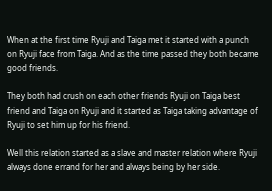When at the first time Ryuji and Taiga met it started with a punch on Ryuji face from Taiga. And as the time passed they both became good friends.

They both had crush on each other friends Ryuji on Taiga best friend and Taiga on Ryuji and it started as Taiga taking advantage of Ryuji to set him up for his friend.

Well this relation started as a slave and master relation where Ryuji always done errand for her and always being by her side.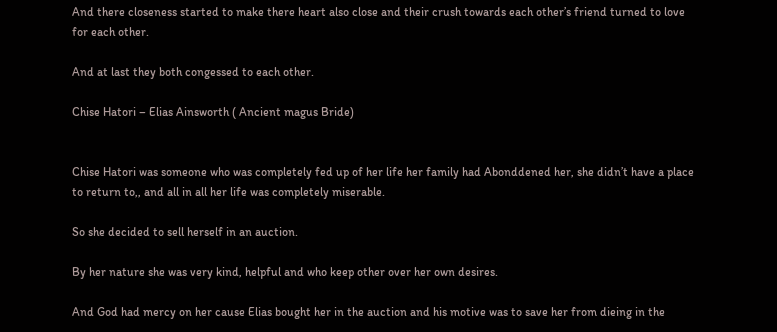And there closeness started to make there heart also close and their crush towards each other’s friend turned to love for each other.

And at last they both congessed to each other.

Chise Hatori – Elias Ainsworth ( Ancient magus Bride)


Chise Hatori was someone who was completely fed up of her life her family had Abonddened her, she didn’t have a place to return to,, and all in all her life was completely miserable.

So she decided to sell herself in an auction.

By her nature she was very kind, helpful and who keep other over her own desires.

And God had mercy on her cause Elias bought her in the auction and his motive was to save her from dieing in the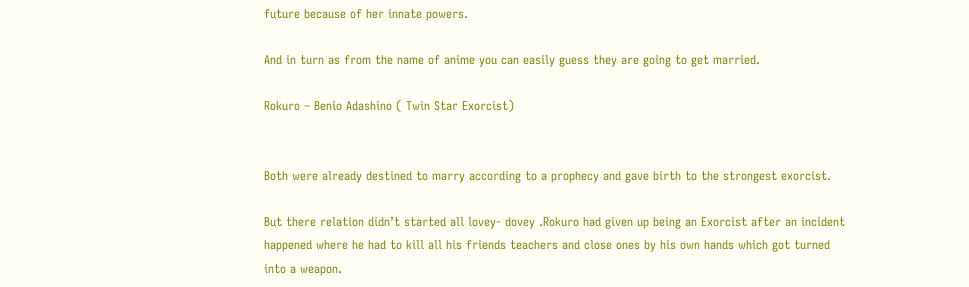future because of her innate powers.

And in turn as from the name of anime you can easily guess they are going to get married.

Rokuro – Benio Adashino ( Twin Star Exorcist)


Both were already destined to marry according to a prophecy and gave birth to the strongest exorcist.

But there relation didn’t started all lovey- dovey .Rokuro had given up being an Exorcist after an incident happened where he had to kill all his friends teachers and close ones by his own hands which got turned into a weapon.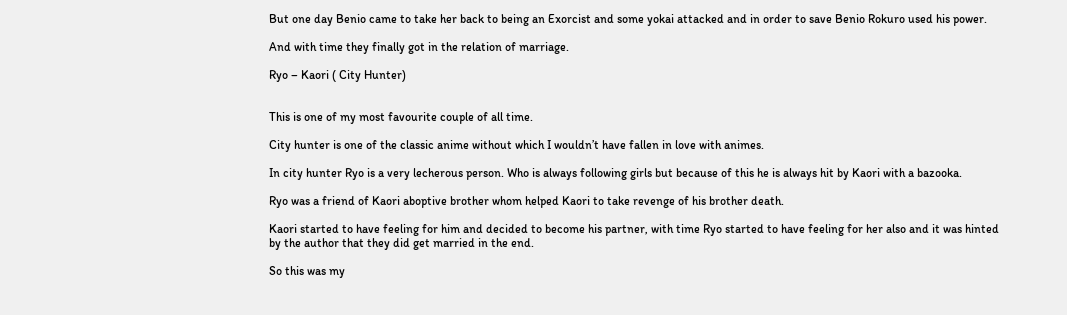But one day Benio came to take her back to being an Exorcist and some yokai attacked and in order to save Benio Rokuro used his power.

And with time they finally got in the relation of marriage.

Ryo – Kaori ( City Hunter)


This is one of my most favourite couple of all time.

City hunter is one of the classic anime without which I wouldn’t have fallen in love with animes.

In city hunter Ryo is a very lecherous person. Who is always following girls but because of this he is always hit by Kaori with a bazooka.

Ryo was a friend of Kaori aboptive brother whom helped Kaori to take revenge of his brother death.

Kaori started to have feeling for him and decided to become his partner, with time Ryo started to have feeling for her also and it was hinted by the author that they did get married in the end.

So this was my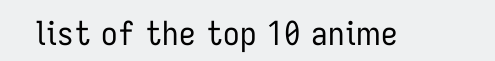list of the top 10 anime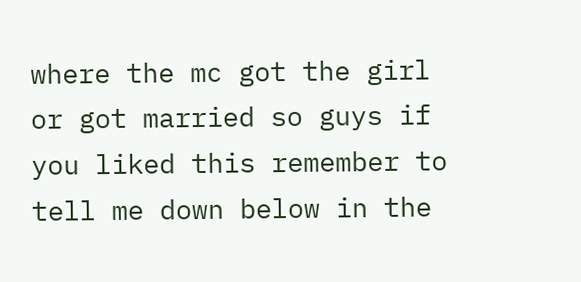where the mc got the girl or got married so guys if you liked this remember to tell me down below in the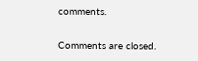comments.

Comments are closed.